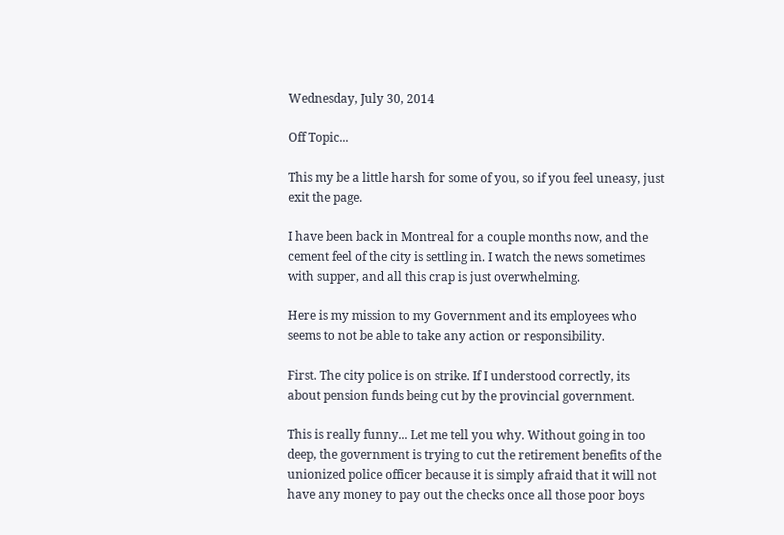Wednesday, July 30, 2014

Off Topic...

This my be a little harsh for some of you, so if you feel uneasy, just exit the page.

I have been back in Montreal for a couple months now, and the cement feel of the city is settling in. I watch the news sometimes with supper, and all this crap is just overwhelming.

Here is my mission to my Government and its employees who seems to not be able to take any action or responsibility.

First. The city police is on strike. If I understood correctly, its about pension funds being cut by the provincial government.

This is really funny... Let me tell you why. Without going in too deep, the government is trying to cut the retirement benefits of the unionized police officer because it is simply afraid that it will not have any money to pay out the checks once all those poor boys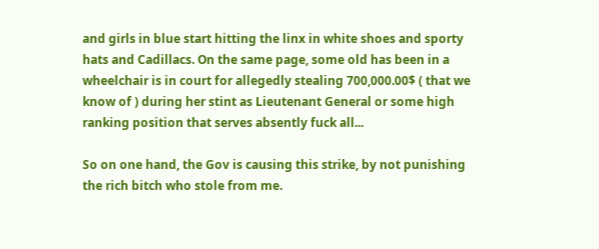and girls in blue start hitting the linx in white shoes and sporty hats and Cadillacs. On the same page, some old has been in a wheelchair is in court for allegedly stealing 700,000.00$ ( that we know of ) during her stint as Lieutenant General or some high ranking position that serves absently fuck all...

So on one hand, the Gov is causing this strike, by not punishing the rich bitch who stole from me.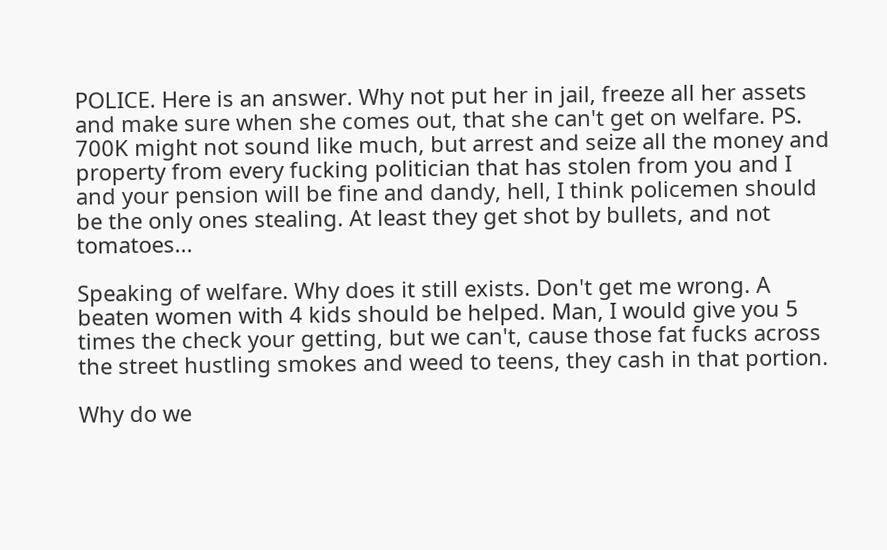POLICE. Here is an answer. Why not put her in jail, freeze all her assets and make sure when she comes out, that she can't get on welfare. PS. 700K might not sound like much, but arrest and seize all the money and property from every fucking politician that has stolen from you and I and your pension will be fine and dandy, hell, I think policemen should be the only ones stealing. At least they get shot by bullets, and not tomatoes...

Speaking of welfare. Why does it still exists. Don't get me wrong. A beaten women with 4 kids should be helped. Man, I would give you 5 times the check your getting, but we can't, cause those fat fucks across the street hustling smokes and weed to teens, they cash in that portion.

Why do we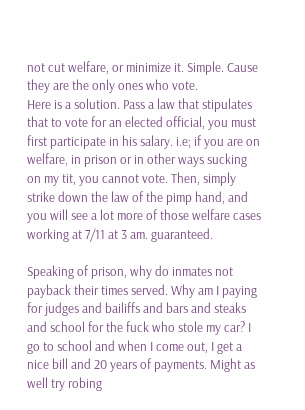not cut welfare, or minimize it. Simple. Cause they are the only ones who vote.
Here is a solution. Pass a law that stipulates that to vote for an elected official, you must first participate in his salary. i.e; if you are on welfare, in prison or in other ways sucking on my tit, you cannot vote. Then, simply strike down the law of the pimp hand, and you will see a lot more of those welfare cases working at 7/11 at 3 am. guaranteed.

Speaking of prison, why do inmates not payback their times served. Why am I paying for judges and bailiffs and bars and steaks and school for the fuck who stole my car? I go to school and when I come out, I get a nice bill and 20 years of payments. Might as well try robing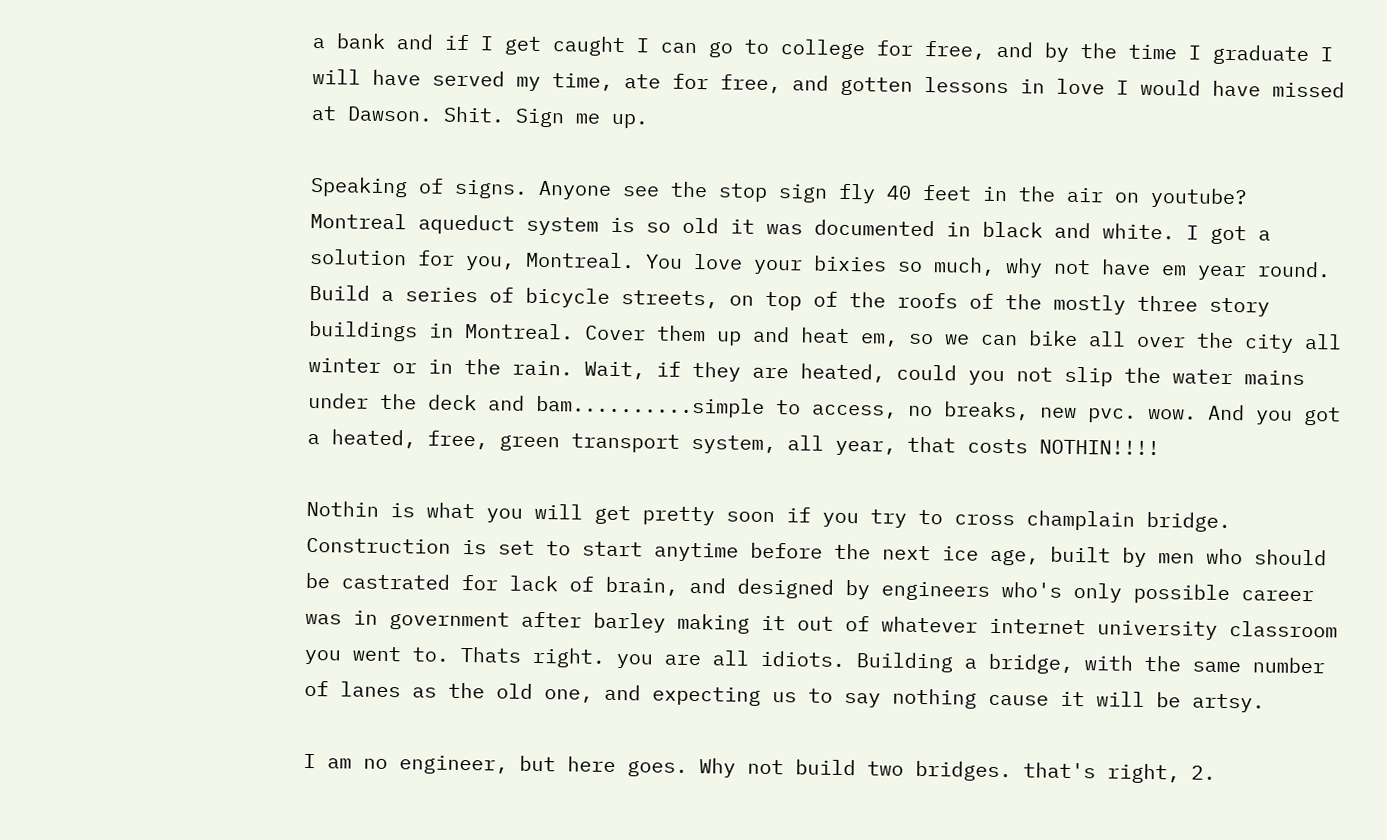a bank and if I get caught I can go to college for free, and by the time I graduate I will have served my time, ate for free, and gotten lessons in love I would have missed at Dawson. Shit. Sign me up.

Speaking of signs. Anyone see the stop sign fly 40 feet in the air on youtube? Montreal aqueduct system is so old it was documented in black and white. I got a solution for you, Montreal. You love your bixies so much, why not have em year round. Build a series of bicycle streets, on top of the roofs of the mostly three story buildings in Montreal. Cover them up and heat em, so we can bike all over the city all winter or in the rain. Wait, if they are heated, could you not slip the water mains under the deck and bam..........simple to access, no breaks, new pvc. wow. And you got a heated, free, green transport system, all year, that costs NOTHIN!!!!

Nothin is what you will get pretty soon if you try to cross champlain bridge. Construction is set to start anytime before the next ice age, built by men who should be castrated for lack of brain, and designed by engineers who's only possible career was in government after barley making it out of whatever internet university classroom you went to. Thats right. you are all idiots. Building a bridge, with the same number of lanes as the old one, and expecting us to say nothing cause it will be artsy.

I am no engineer, but here goes. Why not build two bridges. that's right, 2.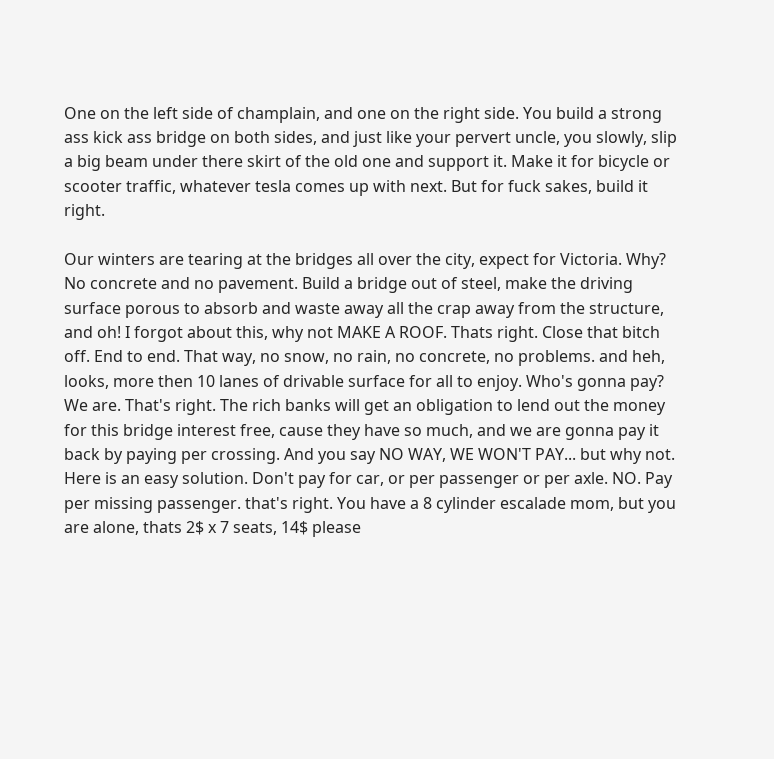One on the left side of champlain, and one on the right side. You build a strong ass kick ass bridge on both sides, and just like your pervert uncle, you slowly, slip a big beam under there skirt of the old one and support it. Make it for bicycle or scooter traffic, whatever tesla comes up with next. But for fuck sakes, build it right.

Our winters are tearing at the bridges all over the city, expect for Victoria. Why? No concrete and no pavement. Build a bridge out of steel, make the driving surface porous to absorb and waste away all the crap away from the structure, and oh! I forgot about this, why not MAKE A ROOF. Thats right. Close that bitch off. End to end. That way, no snow, no rain, no concrete, no problems. and heh, looks, more then 10 lanes of drivable surface for all to enjoy. Who's gonna pay? We are. That's right. The rich banks will get an obligation to lend out the money for this bridge interest free, cause they have so much, and we are gonna pay it back by paying per crossing. And you say NO WAY, WE WON'T PAY... but why not. Here is an easy solution. Don't pay for car, or per passenger or per axle. NO. Pay per missing passenger. that's right. You have a 8 cylinder escalade mom, but you are alone, thats 2$ x 7 seats, 14$ please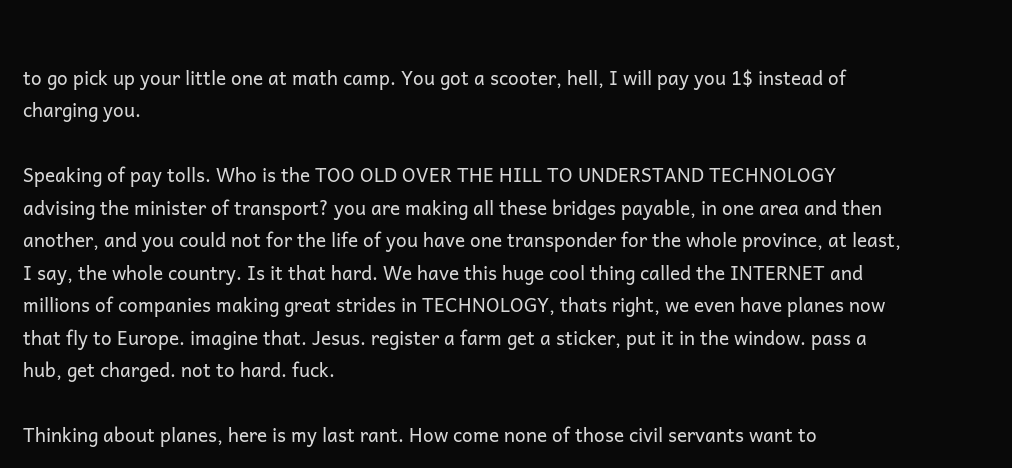to go pick up your little one at math camp. You got a scooter, hell, I will pay you 1$ instead of charging you.

Speaking of pay tolls. Who is the TOO OLD OVER THE HILL TO UNDERSTAND TECHNOLOGY advising the minister of transport? you are making all these bridges payable, in one area and then another, and you could not for the life of you have one transponder for the whole province, at least, I say, the whole country. Is it that hard. We have this huge cool thing called the INTERNET and millions of companies making great strides in TECHNOLOGY, thats right, we even have planes now that fly to Europe. imagine that. Jesus. register a farm get a sticker, put it in the window. pass a hub, get charged. not to hard. fuck.

Thinking about planes, here is my last rant. How come none of those civil servants want to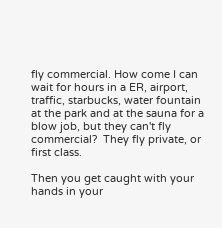fly commercial. How come I can wait for hours in a ER, airport, traffic, starbucks, water fountain at the park and at the sauna for a blow job, but they can't fly commercial?  They fly private, or first class.

Then you get caught with your hands in your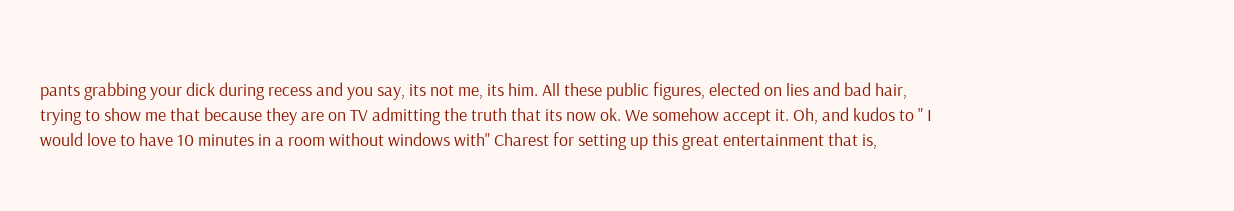pants grabbing your dick during recess and you say, its not me, its him. All these public figures, elected on lies and bad hair, trying to show me that because they are on TV admitting the truth that its now ok. We somehow accept it. Oh, and kudos to " I would love to have 10 minutes in a room without windows with" Charest for setting up this great entertainment that is,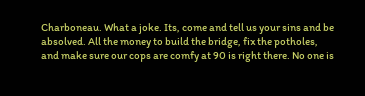Charboneau. What a joke. Its, come and tell us your sins and be absolved. All the money to build the bridge, fix the potholes, and make sure our cops are comfy at 90 is right there. No one is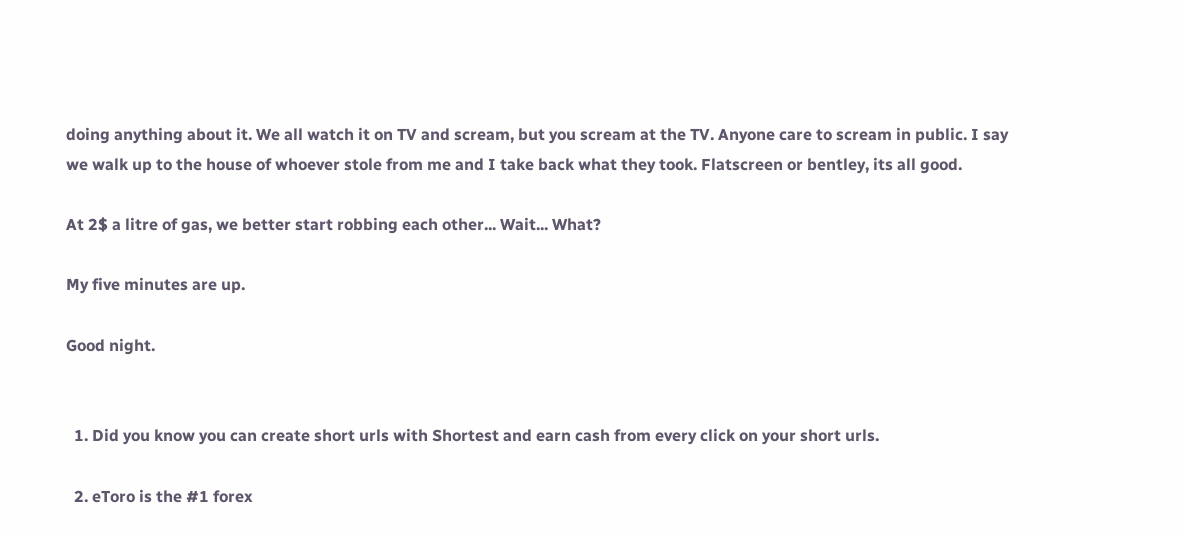doing anything about it. We all watch it on TV and scream, but you scream at the TV. Anyone care to scream in public. I say we walk up to the house of whoever stole from me and I take back what they took. Flatscreen or bentley, its all good.

At 2$ a litre of gas, we better start robbing each other... Wait... What?

My five minutes are up.

Good night.


  1. Did you know you can create short urls with Shortest and earn cash from every click on your short urls.

  2. eToro is the #1 forex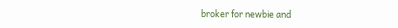broker for newbie and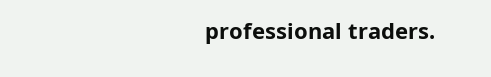professional traders.